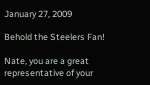January 27, 2009

Behold the Steelers Fan!

Nate, you are a great representative of your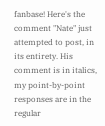fanbase! Here's the comment "Nate" just attempted to post, in its entirety. His comment is in italics, my point-by-point responses are in the regular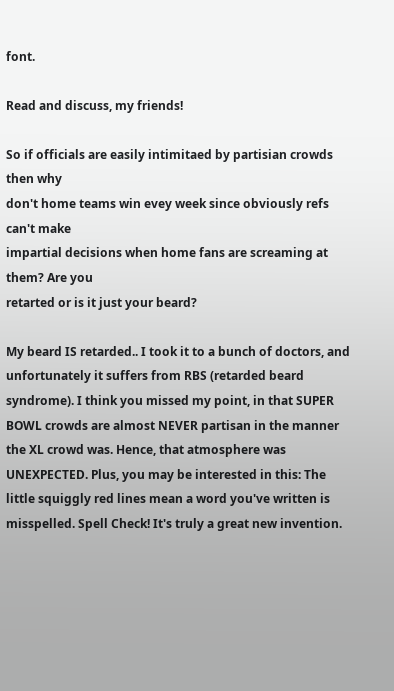font.

Read and discuss, my friends!

So if officials are easily intimitaed by partisian crowds then why
don't home teams win evey week since obviously refs can't make
impartial decisions when home fans are screaming at them? Are you
retarted or is it just your beard?

My beard IS retarded.. I took it to a bunch of doctors, and unfortunately it suffers from RBS (retarded beard syndrome). I think you missed my point, in that SUPER BOWL crowds are almost NEVER partisan in the manner the XL crowd was. Hence, that atmosphere was UNEXPECTED. Plus, you may be interested in this: The little squiggly red lines mean a word you've written is misspelled. Spell Check! It's truly a great new invention.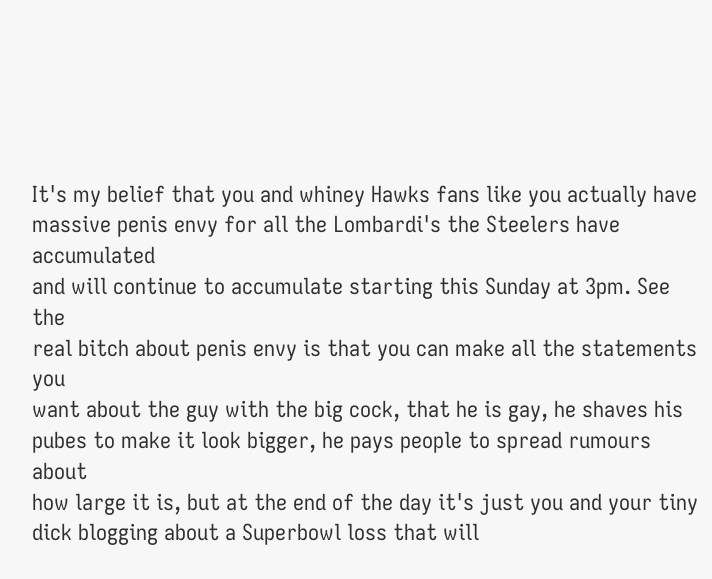It's my belief that you and whiney Hawks fans like you actually have
massive penis envy for all the Lombardi's the Steelers have accumulated
and will continue to accumulate starting this Sunday at 3pm. See the
real bitch about penis envy is that you can make all the statements you
want about the guy with the big cock, that he is gay, he shaves his
pubes to make it look bigger, he pays people to spread rumours about
how large it is, but at the end of the day it's just you and your tiny
dick blogging about a Superbowl loss that will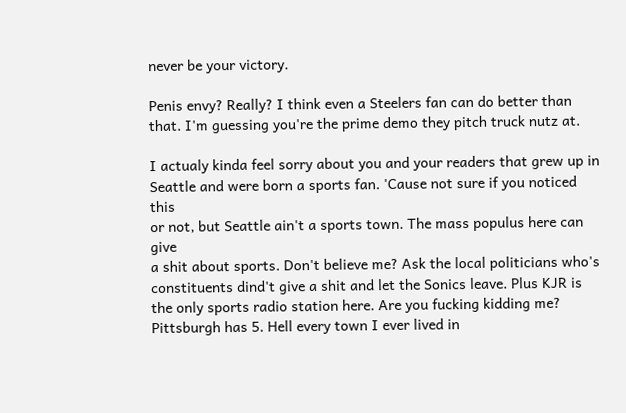never be your victory.

Penis envy? Really? I think even a Steelers fan can do better than that. I'm guessing you're the prime demo they pitch truck nutz at.

I actualy kinda feel sorry about you and your readers that grew up in
Seattle and were born a sports fan. 'Cause not sure if you noticed this
or not, but Seattle ain't a sports town. The mass populus here can give
a shit about sports. Don't believe me? Ask the local politicians who's
constituents dind't give a shit and let the Sonics leave. Plus KJR is
the only sports radio station here. Are you fucking kidding me?
Pittsburgh has 5. Hell every town I ever lived in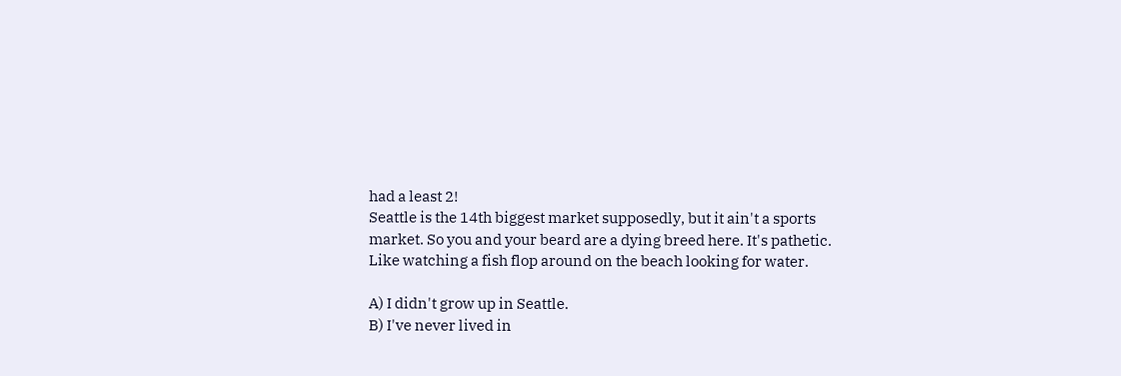had a least 2!
Seattle is the 14th biggest market supposedly, but it ain't a sports
market. So you and your beard are a dying breed here. It's pathetic.
Like watching a fish flop around on the beach looking for water.

A) I didn't grow up in Seattle.
B) I've never lived in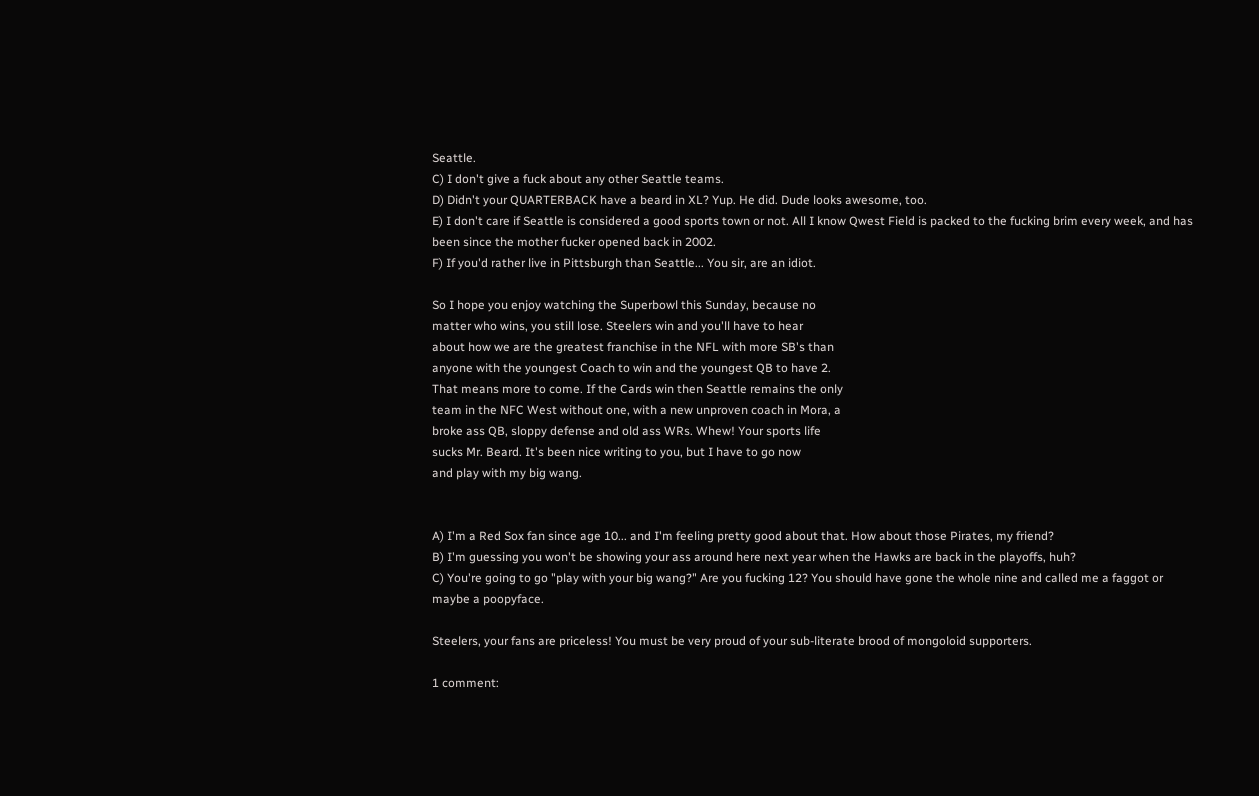Seattle.
C) I don't give a fuck about any other Seattle teams.
D) Didn't your QUARTERBACK have a beard in XL? Yup. He did. Dude looks awesome, too.
E) I don't care if Seattle is considered a good sports town or not. All I know Qwest Field is packed to the fucking brim every week, and has been since the mother fucker opened back in 2002.
F) If you'd rather live in Pittsburgh than Seattle... You sir, are an idiot.

So I hope you enjoy watching the Superbowl this Sunday, because no
matter who wins, you still lose. Steelers win and you'll have to hear
about how we are the greatest franchise in the NFL with more SB's than
anyone with the youngest Coach to win and the youngest QB to have 2.
That means more to come. If the Cards win then Seattle remains the only
team in the NFC West without one, with a new unproven coach in Mora, a
broke ass QB, sloppy defense and old ass WRs. Whew! Your sports life
sucks Mr. Beard. It's been nice writing to you, but I have to go now
and play with my big wang.


A) I'm a Red Sox fan since age 10... and I'm feeling pretty good about that. How about those Pirates, my friend?
B) I'm guessing you won't be showing your ass around here next year when the Hawks are back in the playoffs, huh?
C) You're going to go "play with your big wang?" Are you fucking 12? You should have gone the whole nine and called me a faggot or maybe a poopyface.

Steelers, your fans are priceless! You must be very proud of your sub-literate brood of mongoloid supporters.

1 comment: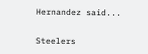Hernandez said...

Steelers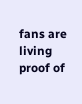fans are living proof of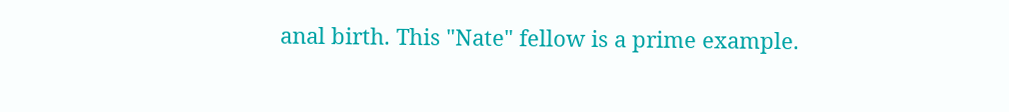anal birth. This "Nate" fellow is a prime example.